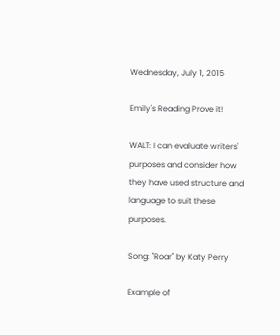Wednesday, July 1, 2015

Emily's Reading Prove it!

WALT: I can evaluate writers' purposes and consider how they have used structure and language to suit these purposes.

Song: "Roar" by Katy Perry

Example of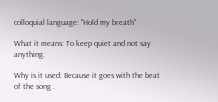colloquial language: "Hold my breath"

What it means: To keep quiet and not say anything.

Why is it used: Because it goes with the beat of the song .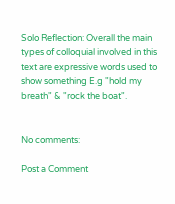Solo Reflection: Overall the main types of colloquial involved in this text are expressive words used to show something E.g "hold my breath" & "rock the boat".


No comments:

Post a Comment